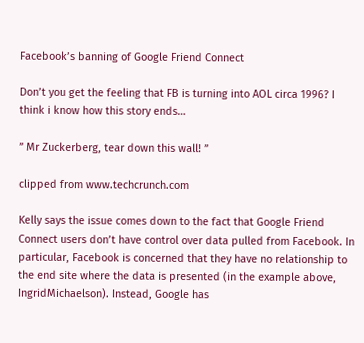Facebook’s banning of Google Friend Connect

Don’t you get the feeling that FB is turning into AOL circa 1996? I think i know how this story ends…

” Mr Zuckerberg, tear down this wall! ”

clipped from www.techcrunch.com

Kelly says the issue comes down to the fact that Google Friend Connect users don’t have control over data pulled from Facebook. In particular, Facebook is concerned that they have no relationship to the end site where the data is presented (in the example above, IngridMichaelson). Instead, Google has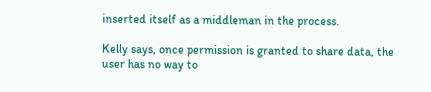inserted itself as a middleman in the process.

Kelly says, once permission is granted to share data, the user has no way to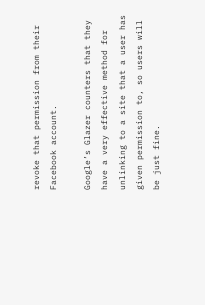revoke that permission from their Facebook account.

Google’s Glazer counters that they have a very effective method for unlinking to a site that a user has given permission to, so users will be just fine.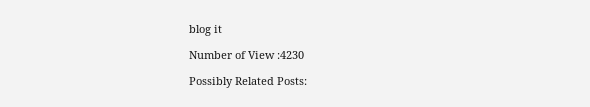blog it

Number of View :4230

Possibly Related Posts: